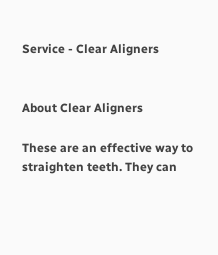Service - Clear Aligners


About Clear Aligners

These are an effective way to straighten teeth. They can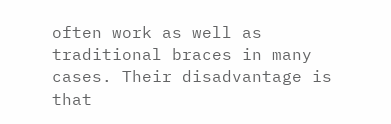often work as well as traditional braces in many cases. Their disadvantage is that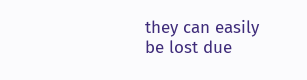they can easily be lost due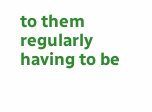to them regularly having to be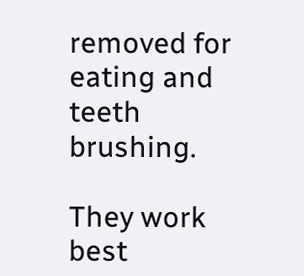removed for eating and teeth brushing.

They work best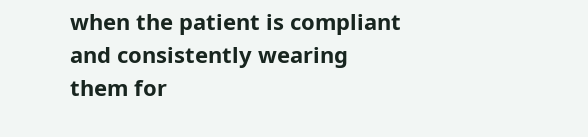when the patient is compliant and consistently wearing them for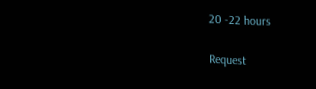20 -22 hours

Request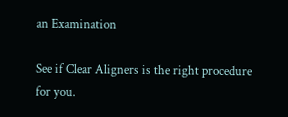an Examination

See if Clear Aligners is the right procedure for you.